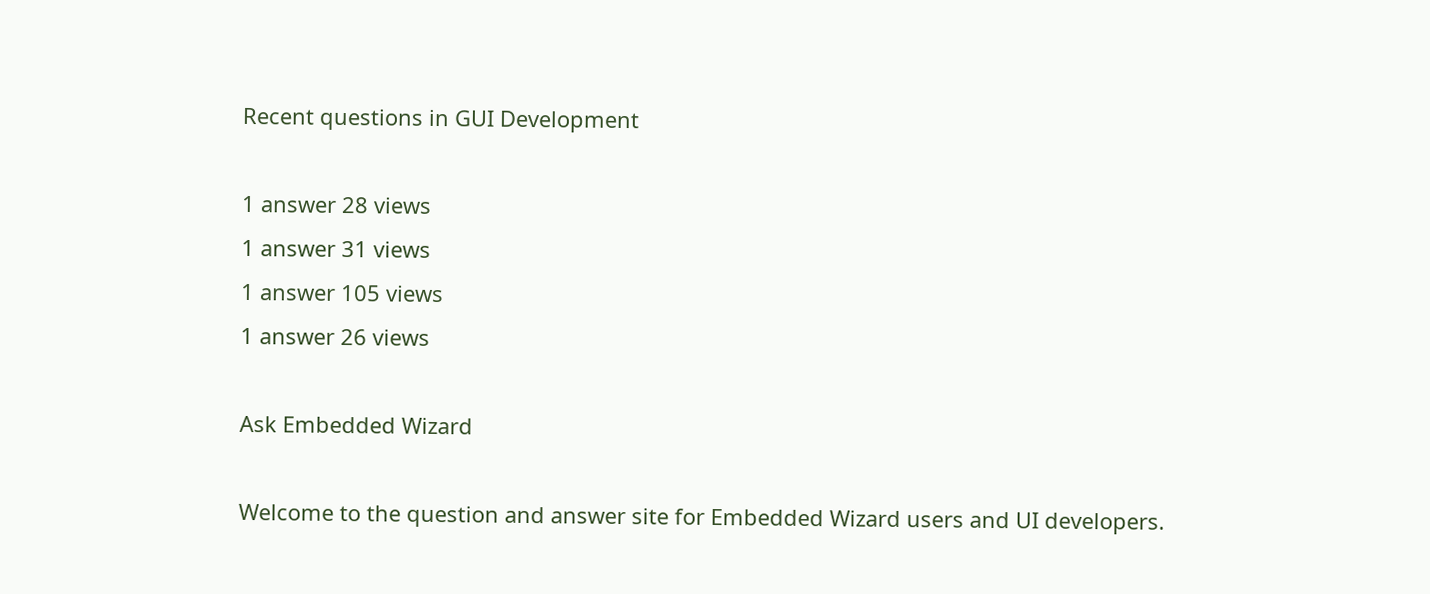Recent questions in GUI Development

1 answer 28 views
1 answer 31 views
1 answer 105 views
1 answer 26 views

Ask Embedded Wizard

Welcome to the question and answer site for Embedded Wizard users and UI developers.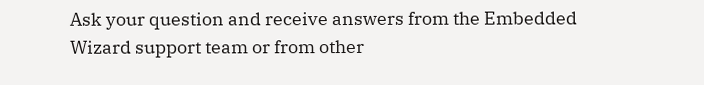Ask your question and receive answers from the Embedded Wizard support team or from other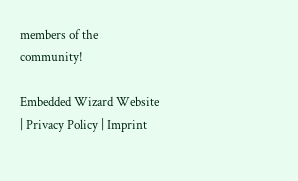members of the community!

Embedded Wizard Website | Privacy Policy | Imprint